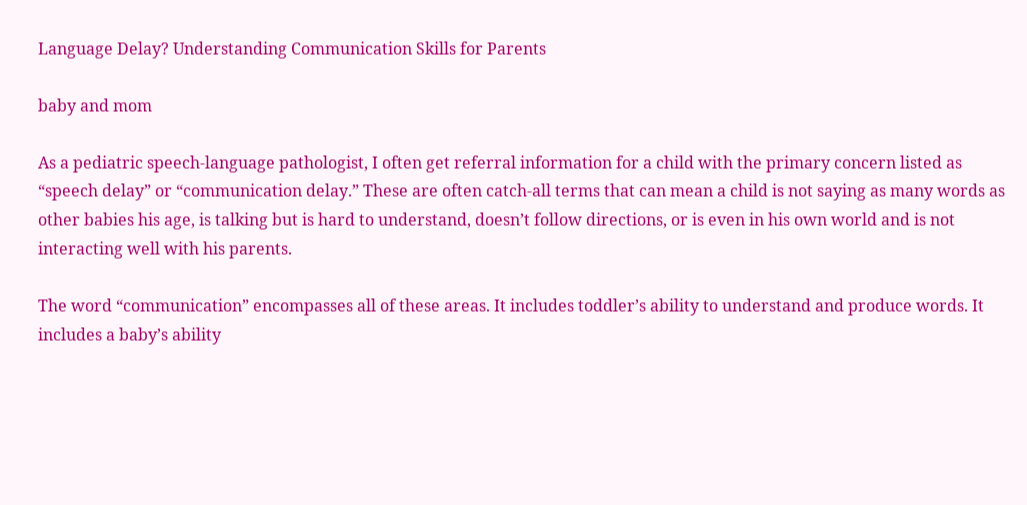Language Delay? Understanding Communication Skills for Parents

baby and mom

As a pediatric speech-language pathologist, I often get referral information for a child with the primary concern listed as “speech delay” or “communication delay.” These are often catch-all terms that can mean a child is not saying as many words as other babies his age, is talking but is hard to understand, doesn’t follow directions, or is even in his own world and is not interacting well with his parents.

The word “communication” encompasses all of these areas. It includes toddler’s ability to understand and produce words. It includes a baby’s ability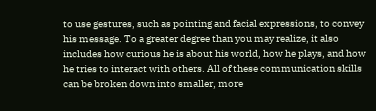to use gestures, such as pointing and facial expressions, to convey his message. To a greater degree than you may realize, it also includes how curious he is about his world, how he plays, and how he tries to interact with others. All of these communication skills can be broken down into smaller, more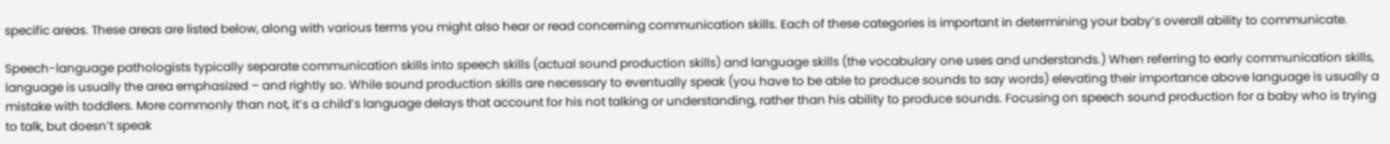specific areas. These areas are listed below, along with various terms you might also hear or read concerning communication skills. Each of these categories is important in determining your baby’s overall ability to communicate.

Speech-language pathologists typically separate communication skills into speech skills (actual sound production skills) and language skills (the vocabulary one uses and understands.) When referring to early communication skills, language is usually the area emphasized – and rightly so. While sound production skills are necessary to eventually speak (you have to be able to produce sounds to say words) elevating their importance above language is usually a mistake with toddlers. More commonly than not, it’s a child’s language delays that account for his not talking or understanding, rather than his ability to produce sounds. Focusing on speech sound production for a baby who is trying to talk, but doesn’t speak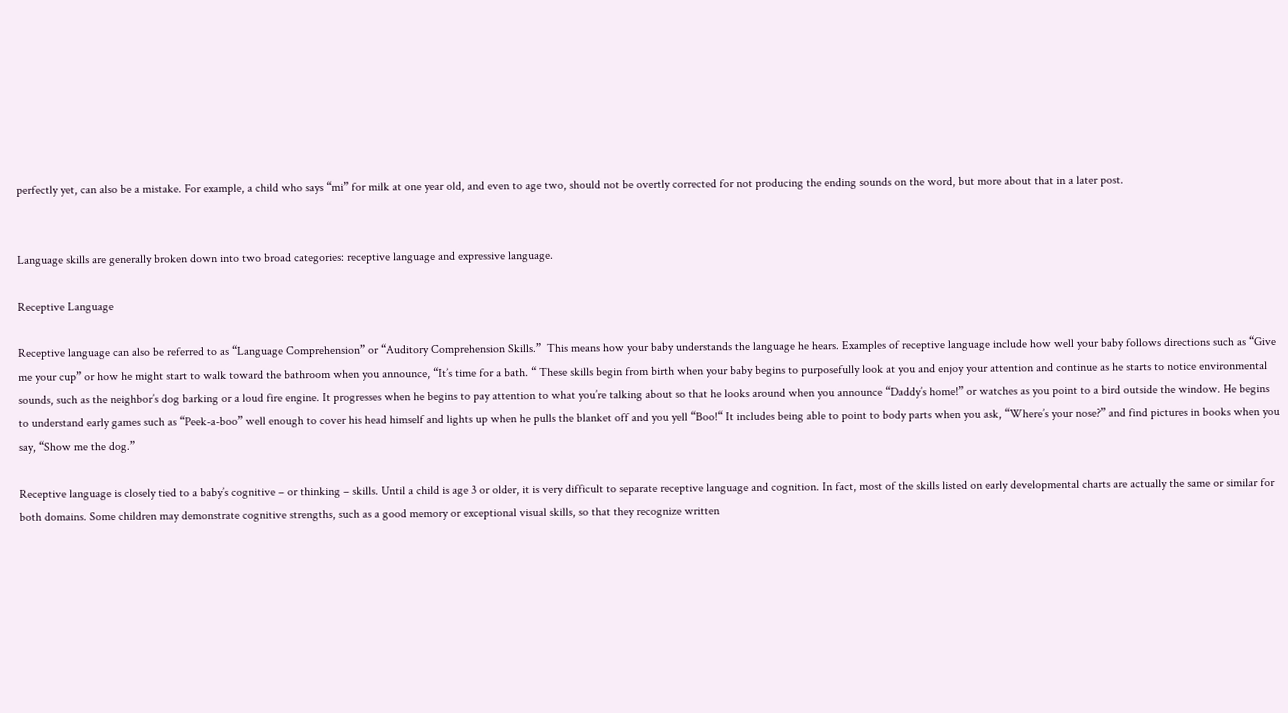perfectly yet, can also be a mistake. For example, a child who says “mi” for milk at one year old, and even to age two, should not be overtly corrected for not producing the ending sounds on the word, but more about that in a later post.


Language skills are generally broken down into two broad categories: receptive language and expressive language.

Receptive Language

Receptive language can also be referred to as “Language Comprehension” or “Auditory Comprehension Skills.”  This means how your baby understands the language he hears. Examples of receptive language include how well your baby follows directions such as “Give me your cup” or how he might start to walk toward the bathroom when you announce, “It’s time for a bath. “ These skills begin from birth when your baby begins to purposefully look at you and enjoy your attention and continue as he starts to notice environmental sounds, such as the neighbor’s dog barking or a loud fire engine. It progresses when he begins to pay attention to what you’re talking about so that he looks around when you announce “Daddy’s home!” or watches as you point to a bird outside the window. He begins to understand early games such as “Peek-a-boo” well enough to cover his head himself and lights up when he pulls the blanket off and you yell “Boo!“ It includes being able to point to body parts when you ask, “Where’s your nose?” and find pictures in books when you say, “Show me the dog.”

Receptive language is closely tied to a baby’s cognitive – or thinking – skills. Until a child is age 3 or older, it is very difficult to separate receptive language and cognition. In fact, most of the skills listed on early developmental charts are actually the same or similar for both domains. Some children may demonstrate cognitive strengths, such as a good memory or exceptional visual skills, so that they recognize written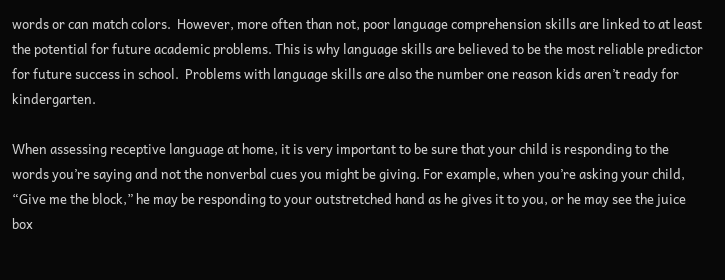words or can match colors.  However, more often than not, poor language comprehension skills are linked to at least the potential for future academic problems. This is why language skills are believed to be the most reliable predictor for future success in school.  Problems with language skills are also the number one reason kids aren’t ready for kindergarten.

When assessing receptive language at home, it is very important to be sure that your child is responding to the words you’re saying and not the nonverbal cues you might be giving. For example, when you’re asking your child, “Give me the block,” he may be responding to your outstretched hand as he gives it to you, or he may see the juice box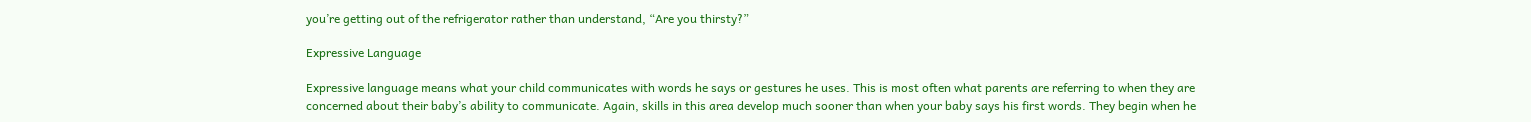you’re getting out of the refrigerator rather than understand, “Are you thirsty?”

Expressive Language

Expressive language means what your child communicates with words he says or gestures he uses. This is most often what parents are referring to when they are concerned about their baby’s ability to communicate. Again, skills in this area develop much sooner than when your baby says his first words. They begin when he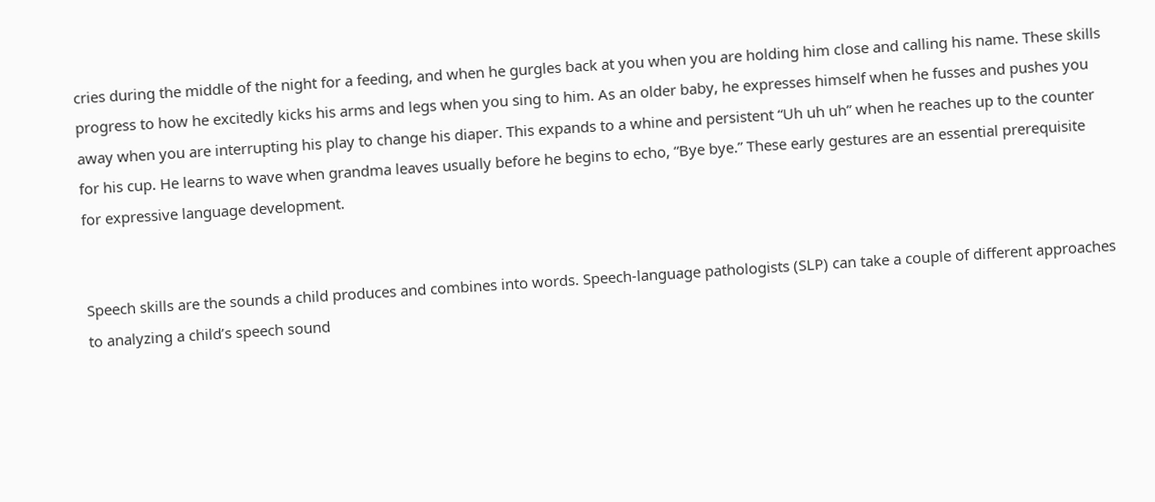cries during the middle of the night for a feeding, and when he gurgles back at you when you are holding him close and calling his name. These skills progress to how he excitedly kicks his arms and legs when you sing to him. As an older baby, he expresses himself when he fusses and pushes you away when you are interrupting his play to change his diaper. This expands to a whine and persistent “Uh uh uh” when he reaches up to the counter for his cup. He learns to wave when grandma leaves usually before he begins to echo, “Bye bye.” These early gestures are an essential prerequisite for expressive language development.


Speech skills are the sounds a child produces and combines into words. Speech-language pathologists (SLP) can take a couple of different approaches to analyzing a child’s speech sound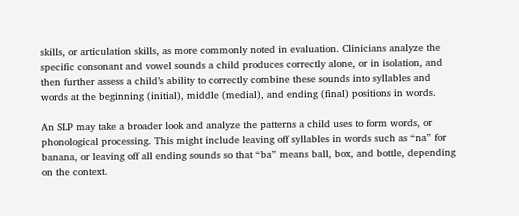skills, or articulation skills, as more commonly noted in evaluation. Clinicians analyze the specific consonant and vowel sounds a child produces correctly alone, or in isolation, and then further assess a child’s ability to correctly combine these sounds into syllables and words at the beginning (initial), middle (medial), and ending (final) positions in words.

An SLP may take a broader look and analyze the patterns a child uses to form words, or phonological processing. This might include leaving off syllables in words such as “na” for banana, or leaving off all ending sounds so that “ba” means ball, box, and bottle, depending on the context.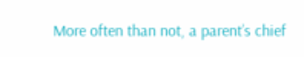More often than not, a parent’s chief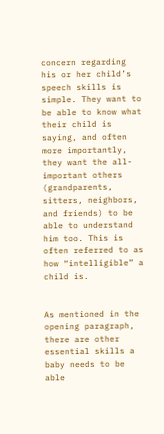concern regarding his or her child’s speech skills is simple. They want to be able to know what their child is saying, and often more importantly, they want the all-important others (grandparents, sitters, neighbors, and friends) to be able to understand him too. This is often referred to as how “intelligible” a child is.


As mentioned in the opening paragraph, there are other essential skills a baby needs to be able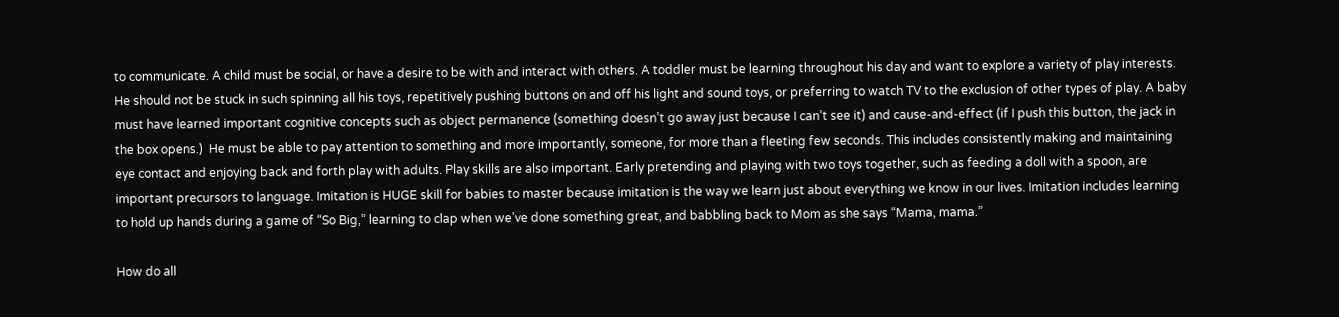to communicate. A child must be social, or have a desire to be with and interact with others. A toddler must be learning throughout his day and want to explore a variety of play interests. He should not be stuck in such spinning all his toys, repetitively pushing buttons on and off his light and sound toys, or preferring to watch TV to the exclusion of other types of play. A baby must have learned important cognitive concepts such as object permanence (something doesn’t go away just because I can’t see it) and cause-and-effect (if I push this button, the jack in the box opens.)  He must be able to pay attention to something and more importantly, someone, for more than a fleeting few seconds. This includes consistently making and maintaining eye contact and enjoying back and forth play with adults. Play skills are also important. Early pretending and playing with two toys together, such as feeding a doll with a spoon, are important precursors to language. Imitation is HUGE skill for babies to master because imitation is the way we learn just about everything we know in our lives. Imitation includes learning to hold up hands during a game of “So Big,” learning to clap when we’ve done something great, and babbling back to Mom as she says “Mama, mama.”

How do all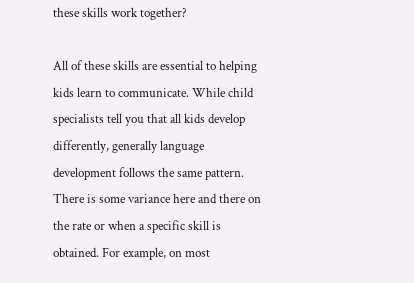these skills work together?

All of these skills are essential to helping kids learn to communicate. While child specialists tell you that all kids develop differently, generally language development follows the same pattern.  There is some variance here and there on the rate or when a specific skill is obtained. For example, on most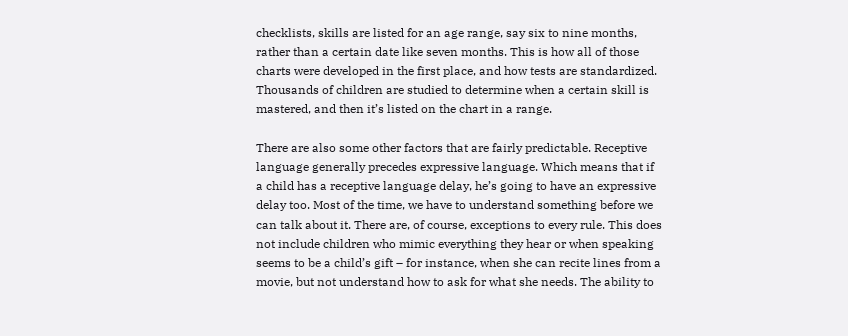checklists, skills are listed for an age range, say six to nine months, rather than a certain date like seven months. This is how all of those charts were developed in the first place, and how tests are standardized. Thousands of children are studied to determine when a certain skill is mastered, and then it’s listed on the chart in a range.

There are also some other factors that are fairly predictable. Receptive language generally precedes expressive language. Which means that if a child has a receptive language delay, he’s going to have an expressive delay too. Most of the time, we have to understand something before we can talk about it. There are, of course, exceptions to every rule. This does not include children who mimic everything they hear or when speaking seems to be a child’s gift – for instance, when she can recite lines from a movie, but not understand how to ask for what she needs. The ability to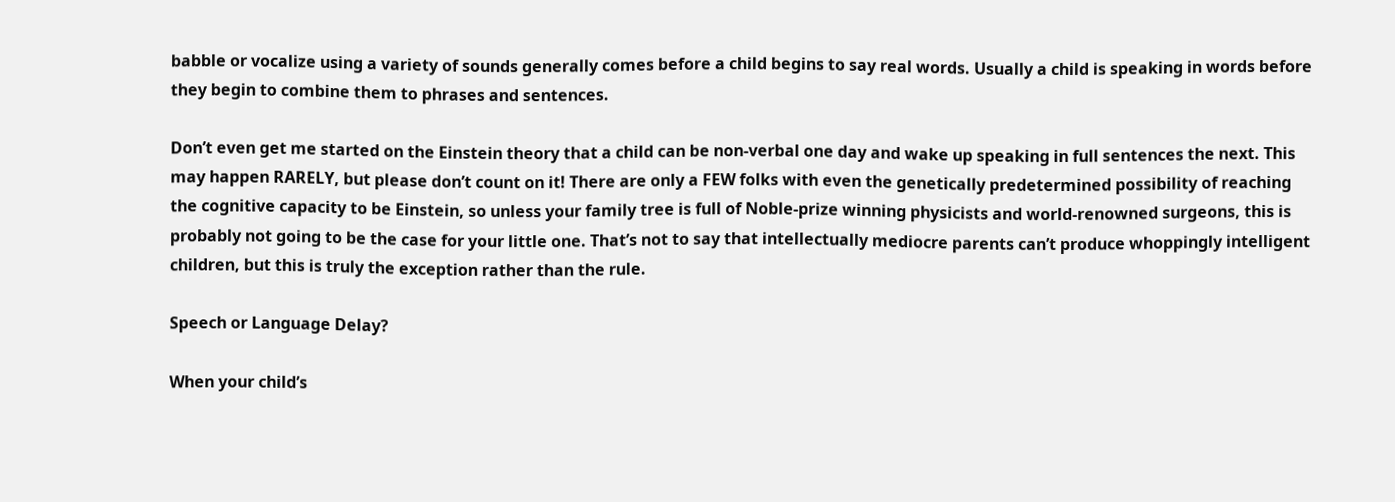babble or vocalize using a variety of sounds generally comes before a child begins to say real words. Usually a child is speaking in words before they begin to combine them to phrases and sentences.

Don’t even get me started on the Einstein theory that a child can be non-verbal one day and wake up speaking in full sentences the next. This may happen RARELY, but please don’t count on it! There are only a FEW folks with even the genetically predetermined possibility of reaching the cognitive capacity to be Einstein, so unless your family tree is full of Noble-prize winning physicists and world-renowned surgeons, this is probably not going to be the case for your little one. That’s not to say that intellectually mediocre parents can’t produce whoppingly intelligent children, but this is truly the exception rather than the rule.

Speech or Language Delay?

When your child’s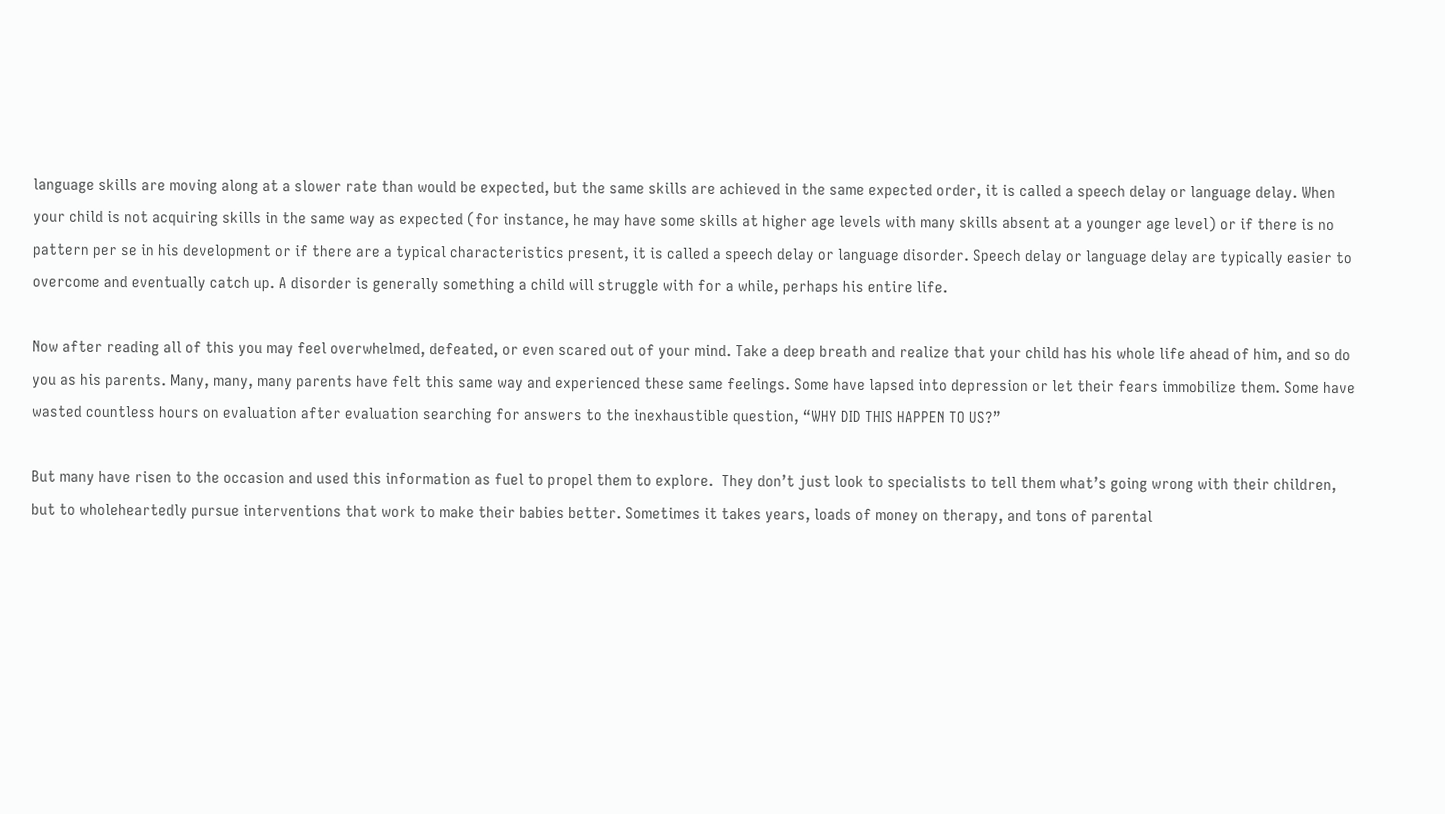language skills are moving along at a slower rate than would be expected, but the same skills are achieved in the same expected order, it is called a speech delay or language delay. When your child is not acquiring skills in the same way as expected (for instance, he may have some skills at higher age levels with many skills absent at a younger age level) or if there is no pattern per se in his development or if there are a typical characteristics present, it is called a speech delay or language disorder. Speech delay or language delay are typically easier to overcome and eventually catch up. A disorder is generally something a child will struggle with for a while, perhaps his entire life.

Now after reading all of this you may feel overwhelmed, defeated, or even scared out of your mind. Take a deep breath and realize that your child has his whole life ahead of him, and so do you as his parents. Many, many, many parents have felt this same way and experienced these same feelings. Some have lapsed into depression or let their fears immobilize them. Some have wasted countless hours on evaluation after evaluation searching for answers to the inexhaustible question, “WHY DID THIS HAPPEN TO US?”

But many have risen to the occasion and used this information as fuel to propel them to explore.  They don’t just look to specialists to tell them what’s going wrong with their children, but to wholeheartedly pursue interventions that work to make their babies better. Sometimes it takes years, loads of money on therapy, and tons of parental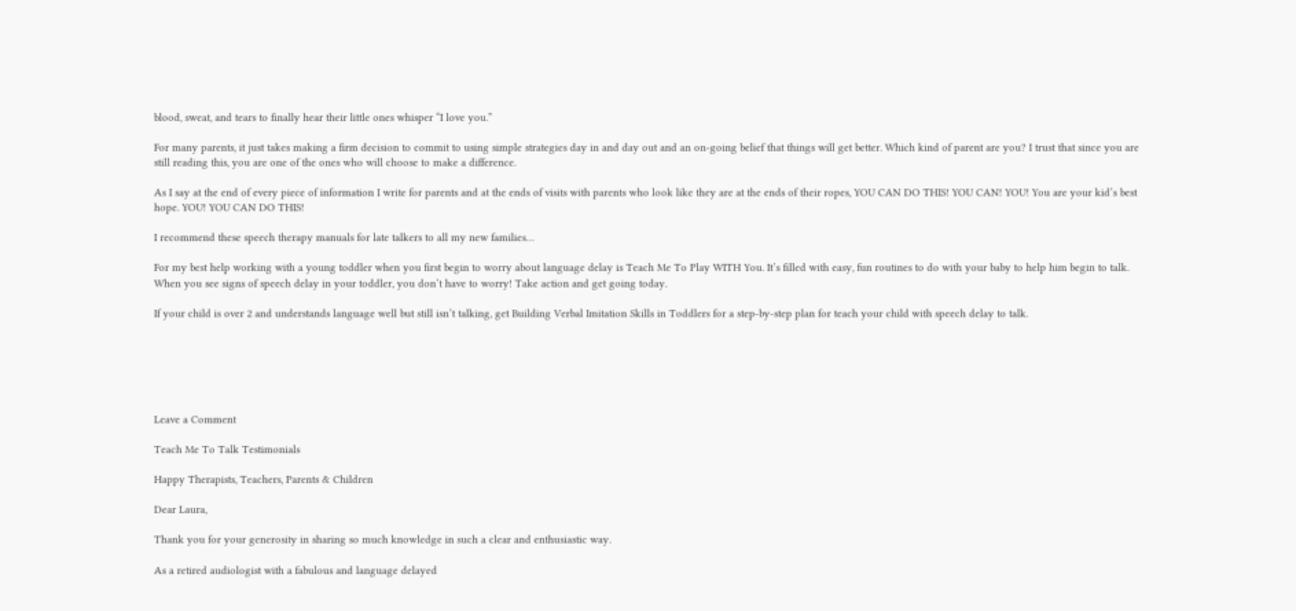blood, sweat, and tears to finally hear their little ones whisper “I love you.”

For many parents, it just takes making a firm decision to commit to using simple strategies day in and day out and an on-going belief that things will get better. Which kind of parent are you? I trust that since you are still reading this, you are one of the ones who will choose to make a difference.

As I say at the end of every piece of information I write for parents and at the ends of visits with parents who look like they are at the ends of their ropes, YOU CAN DO THIS! YOU CAN! YOU! You are your kid’s best hope. YOU! YOU CAN DO THIS!

I recommend these speech therapy manuals for late talkers to all my new families…

For my best help working with a young toddler when you first begin to worry about language delay is Teach Me To Play WITH You. It’s filled with easy, fun routines to do with your baby to help him begin to talk. When you see signs of speech delay in your toddler, you don’t have to worry! Take action and get going today.

If your child is over 2 and understands language well but still isn’t talking, get Building Verbal Imitation Skills in Toddlers for a step-by-step plan for teach your child with speech delay to talk.






Leave a Comment

Teach Me To Talk Testimonials

Happy Therapists, Teachers, Parents & Children

Dear Laura,

Thank you for your generosity in sharing so much knowledge in such a clear and enthusiastic way.

As a retired audiologist with a fabulous and language delayed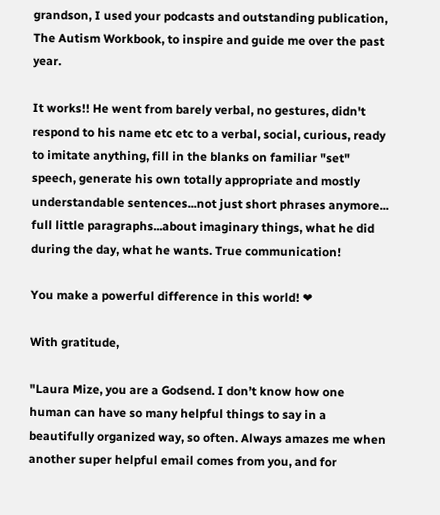grandson, I used your podcasts and outstanding publication, The Autism Workbook, to inspire and guide me over the past year.

It works!! He went from barely verbal, no gestures, didn't respond to his name etc etc to a verbal, social, curious, ready to imitate anything, fill in the blanks on familiar "set" speech, generate his own totally appropriate and mostly understandable sentences...not just short phrases anymore... full little paragraphs...about imaginary things, what he did during the day, what he wants. True communication!

You make a powerful difference in this world! ❤

With gratitude,

"Laura Mize, you are a Godsend. I don’t know how one human can have so many helpful things to say in a beautifully organized way, so often. Always amazes me when another super helpful email comes from you, and for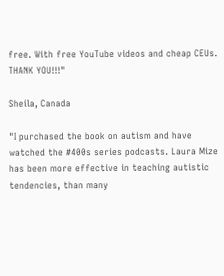free. With free YouTube videos and cheap CEUs. THANK YOU!!!"

Sheila, Canada

"I purchased the book on autism and have watched the #400s series podcasts. Laura Mize has been more effective in teaching autistic tendencies, than many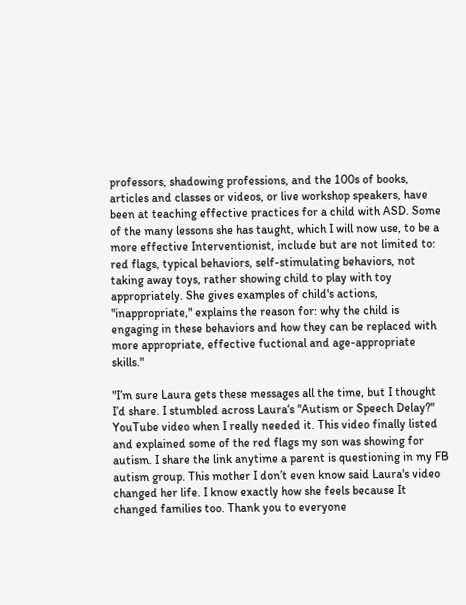professors, shadowing professions, and the 100s of books, articles and classes or videos, or live workshop speakers, have been at teaching effective practices for a child with ASD. Some of the many lessons she has taught, which I will now use, to be a more effective Interventionist, include but are not limited to: red flags, typical behaviors, self-stimulating behaviors, not taking away toys, rather showing child to play with toy appropriately. She gives examples of child's actions, "inappropriate," explains the reason for: why the child is engaging in these behaviors and how they can be replaced with more appropriate, effective fuctional and age-appropriate skills."

"I’m sure Laura gets these messages all the time, but I thought I’d share. I stumbled across Laura‘s "Autism or Speech Delay?" YouTube video when I really needed it. This video finally listed and explained some of the red flags my son was showing for autism. I share the link anytime a parent is questioning in my FB autism group. This mother I don’t even know said Laura's video changed her life. I know exactly how she feels because It changed families too. Thank you to everyone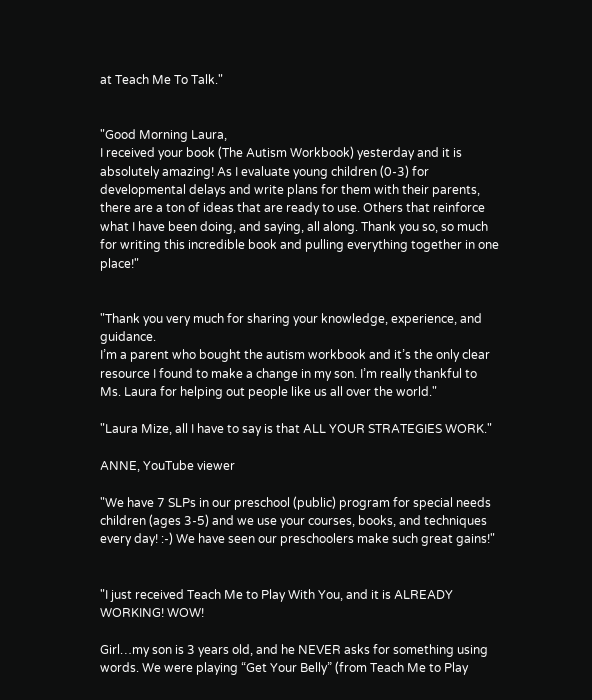at Teach Me To Talk."


"Good Morning Laura,
I received your book (The Autism Workbook) yesterday and it is absolutely amazing! As I evaluate young children (0-3) for developmental delays and write plans for them with their parents, there are a ton of ideas that are ready to use. Others that reinforce what I have been doing, and saying, all along. Thank you so, so much for writing this incredible book and pulling everything together in one place!"


"Thank you very much for sharing your knowledge, experience, and guidance.
I’m a parent who bought the autism workbook and it’s the only clear resource I found to make a change in my son. I’m really thankful to Ms. Laura for helping out people like us all over the world."

"Laura Mize, all I have to say is that ALL YOUR STRATEGIES WORK."

ANNE, YouTube viewer

"We have 7 SLPs in our preschool (public) program for special needs children (ages 3-5) and we use your courses, books, and techniques every day! :-) We have seen our preschoolers make such great gains!"


"I just received Teach Me to Play With You, and it is ALREADY WORKING! WOW!

Girl…my son is 3 years old, and he NEVER asks for something using words. We were playing “Get Your Belly” (from Teach Me to Play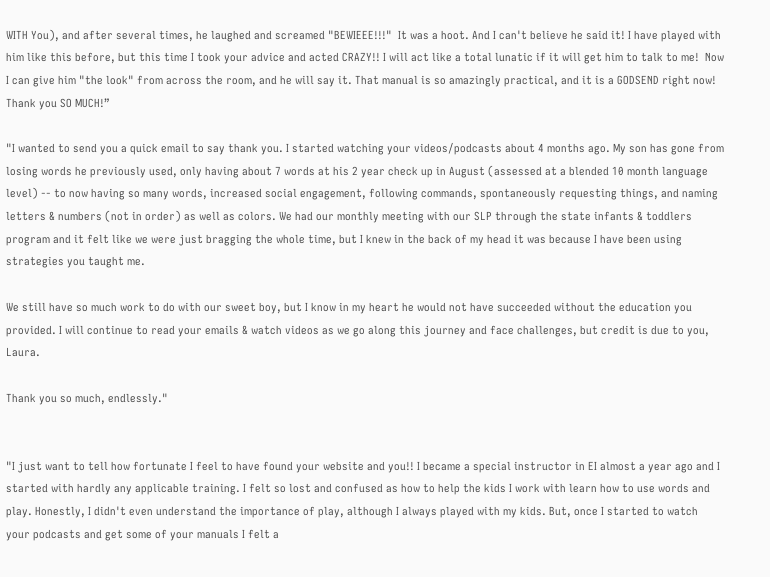WITH You), and after several times, he laughed and screamed "BEWIEEE!!!"  It was a hoot. And I can't believe he said it! I have played with him like this before, but this time I took your advice and acted CRAZY!! I will act like a total lunatic if it will get him to talk to me!  Now I can give him "the look" from across the room, and he will say it. That manual is so amazingly practical, and it is a GODSEND right now! Thank you SO MUCH!”

"I wanted to send you a quick email to say thank you. I started watching your videos/podcasts about 4 months ago. My son has gone from losing words he previously used, only having about 7 words at his 2 year check up in August (assessed at a blended 10 month language level) -- to now having so many words, increased social engagement, following commands, spontaneously requesting things, and naming letters & numbers (not in order) as well as colors. We had our monthly meeting with our SLP through the state infants & toddlers program and it felt like we were just bragging the whole time, but I knew in the back of my head it was because I have been using strategies you taught me.

We still have so much work to do with our sweet boy, but I know in my heart he would not have succeeded without the education you provided. I will continue to read your emails & watch videos as we go along this journey and face challenges, but credit is due to you, Laura.

Thank you so much, endlessly."


"I just want to tell how fortunate I feel to have found your website and you!! I became a special instructor in EI almost a year ago and I started with hardly any applicable training. I felt so lost and confused as how to help the kids I work with learn how to use words and play. Honestly, I didn't even understand the importance of play, although I always played with my kids. But, once I started to watch your podcasts and get some of your manuals I felt a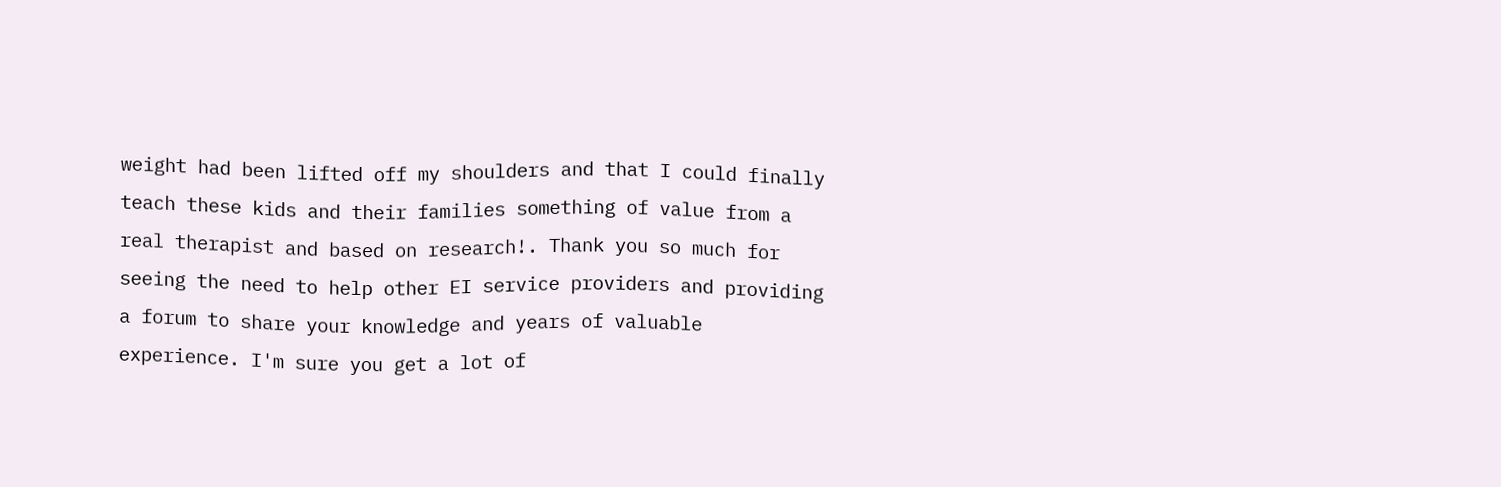weight had been lifted off my shoulders and that I could finally teach these kids and their families something of value from a real therapist and based on research!. Thank you so much for seeing the need to help other EI service providers and providing a forum to share your knowledge and years of valuable experience. I'm sure you get a lot of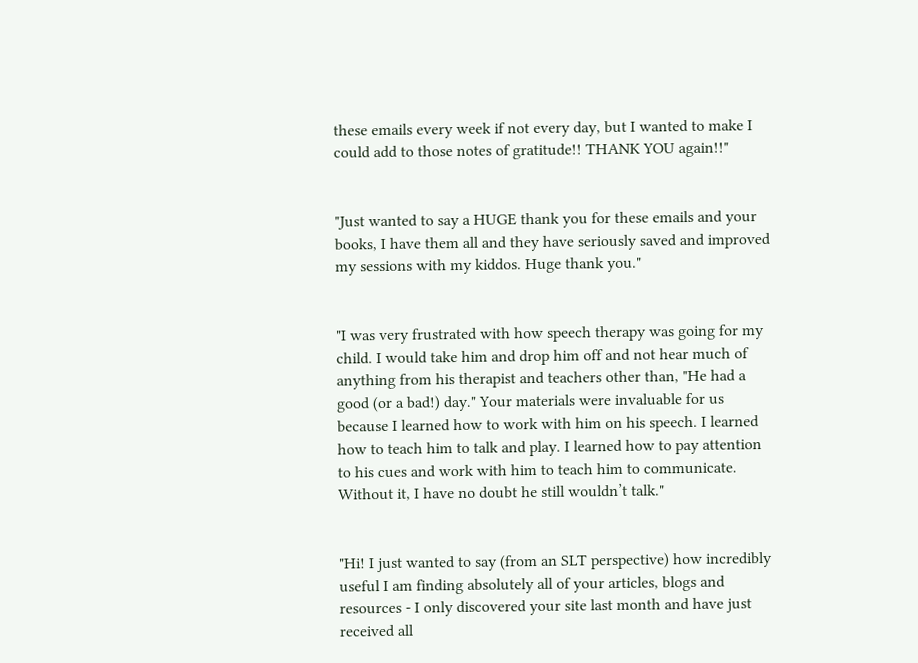these emails every week if not every day, but I wanted to make I could add to those notes of gratitude!! THANK YOU again!!"


"Just wanted to say a HUGE thank you for these emails and your books, I have them all and they have seriously saved and improved my sessions with my kiddos. Huge thank you."


"I was very frustrated with how speech therapy was going for my child. I would take him and drop him off and not hear much of anything from his therapist and teachers other than, "He had a good (or a bad!) day." Your materials were invaluable for us because I learned how to work with him on his speech. I learned how to teach him to talk and play. I learned how to pay attention to his cues and work with him to teach him to communicate. Without it, I have no doubt he still wouldn’t talk."


"Hi! I just wanted to say (from an SLT perspective) how incredibly useful I am finding absolutely all of your articles, blogs and resources - I only discovered your site last month and have just received all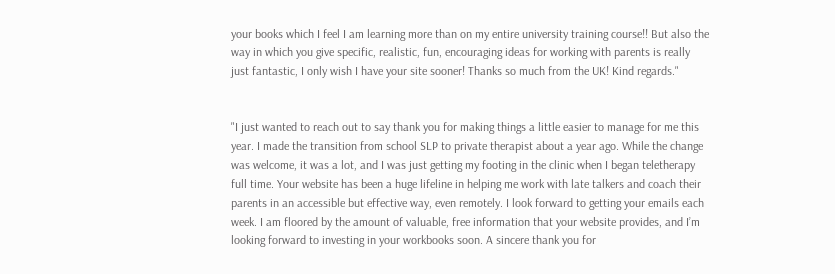your books which I feel I am learning more than on my entire university training course!! But also the way in which you give specific, realistic, fun, encouraging ideas for working with parents is really just fantastic, I only wish I have your site sooner! Thanks so much from the UK! Kind regards."


"I just wanted to reach out to say thank you for making things a little easier to manage for me this year. I made the transition from school SLP to private therapist about a year ago. While the change was welcome, it was a lot, and I was just getting my footing in the clinic when I began teletherapy full time. Your website has been a huge lifeline in helping me work with late talkers and coach their parents in an accessible but effective way, even remotely. I look forward to getting your emails each week. I am floored by the amount of valuable, free information that your website provides, and I’m looking forward to investing in your workbooks soon. A sincere thank you for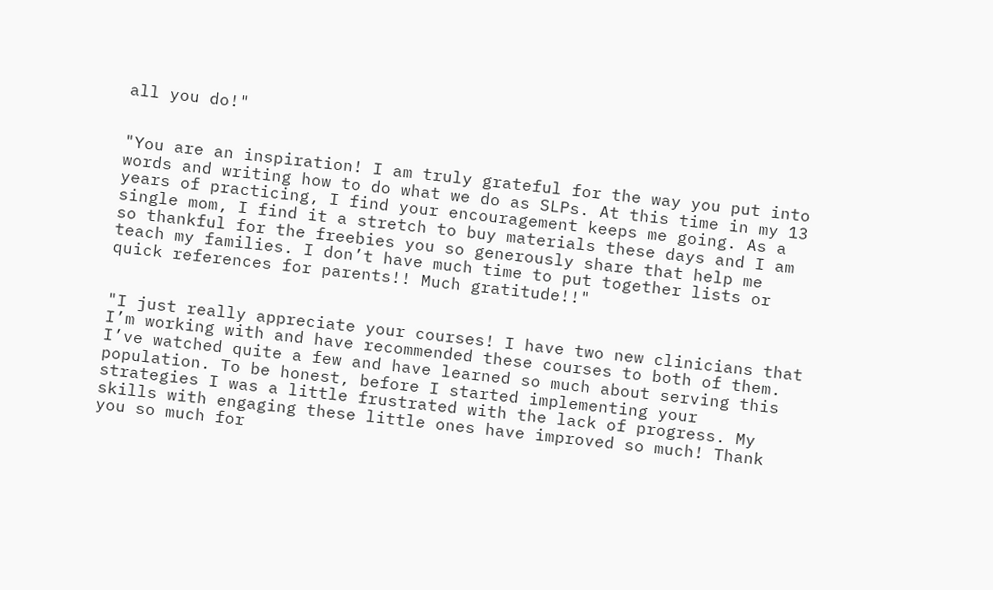all you do!"


"You are an inspiration! I am truly grateful for the way you put into words and writing how to do what we do as SLPs. At this time in my 13 years of practicing, I find your encouragement keeps me going. As a single mom, I find it a stretch to buy materials these days and I am so thankful for the freebies you so generously share that help me teach my families. I don’t have much time to put together lists or quick references for parents!! Much gratitude!!"


"I just really appreciate your courses! I have two new clinicians that I’m working with and have recommended these courses to both of them. I’ve watched quite a few and have learned so much about serving this population. To be honest, before I started implementing your strategies I was a little frustrated with the lack of progress. My skills with engaging these little ones have improved so much! Thank you so much for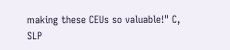making these CEUs so valuable!" C, SLP